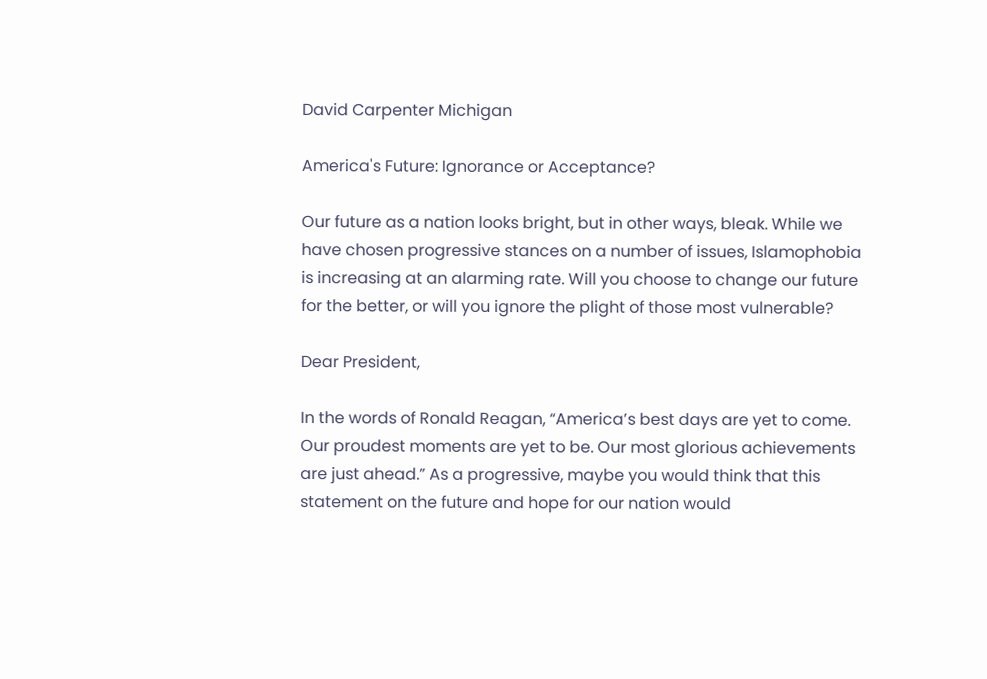David Carpenter Michigan

America's Future: Ignorance or Acceptance?

Our future as a nation looks bright, but in other ways, bleak. While we have chosen progressive stances on a number of issues, Islamophobia is increasing at an alarming rate. Will you choose to change our future for the better, or will you ignore the plight of those most vulnerable?

Dear President,

In the words of Ronald Reagan, “America’s best days are yet to come. Our proudest moments are yet to be. Our most glorious achievements are just ahead.” As a progressive, maybe you would think that this statement on the future and hope for our nation would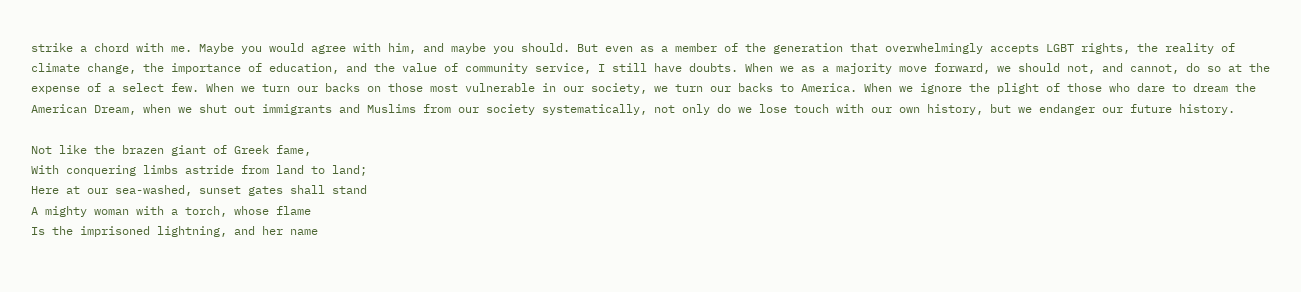strike a chord with me. Maybe you would agree with him, and maybe you should. But even as a member of the generation that overwhelmingly accepts LGBT rights, the reality of climate change, the importance of education, and the value of community service, I still have doubts. When we as a majority move forward, we should not, and cannot, do so at the expense of a select few. When we turn our backs on those most vulnerable in our society, we turn our backs to America. When we ignore the plight of those who dare to dream the American Dream, when we shut out immigrants and Muslims from our society systematically, not only do we lose touch with our own history, but we endanger our future history.

Not like the brazen giant of Greek fame,
With conquering limbs astride from land to land;
Here at our sea-washed, sunset gates shall stand
A mighty woman with a torch, whose flame
Is the imprisoned lightning, and her name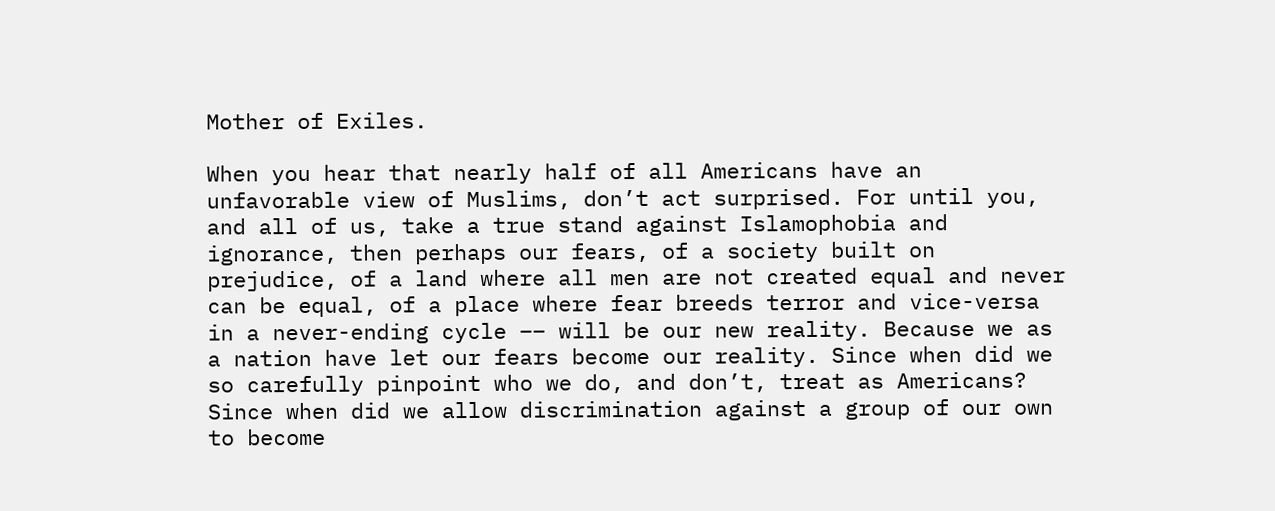Mother of Exiles.

When you hear that nearly half of all Americans have an unfavorable view of Muslims, don’t act surprised. For until you, and all of us, take a true stand against Islamophobia and ignorance, then perhaps our fears, of a society built on prejudice, of a land where all men are not created equal and never can be equal, of a place where fear breeds terror and vice-versa in a never-ending cycle –– will be our new reality. Because we as a nation have let our fears become our reality. Since when did we so carefully pinpoint who we do, and don’t, treat as Americans? Since when did we allow discrimination against a group of our own to become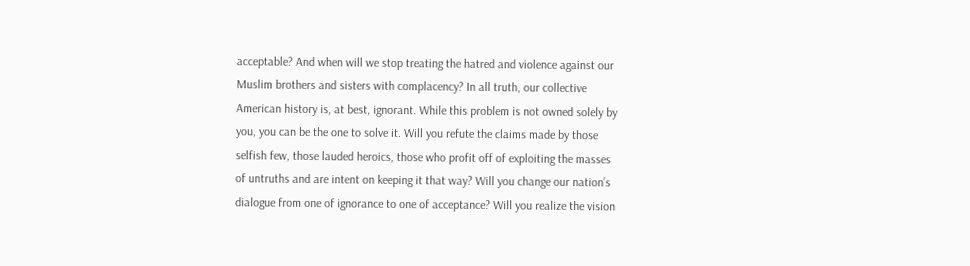acceptable? And when will we stop treating the hatred and violence against our Muslim brothers and sisters with complacency? In all truth, our collective American history is, at best, ignorant. While this problem is not owned solely by you, you can be the one to solve it. Will you refute the claims made by those selfish few, those lauded heroics, those who profit off of exploiting the masses of untruths and are intent on keeping it that way? Will you change our nation’s dialogue from one of ignorance to one of acceptance? Will you realize the vision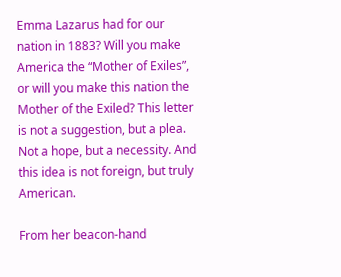Emma Lazarus had for our nation in 1883? Will you make America the “Mother of Exiles”, or will you make this nation the Mother of the Exiled? This letter is not a suggestion, but a plea. Not a hope, but a necessity. And this idea is not foreign, but truly American.

From her beacon-hand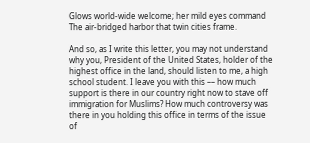Glows world-wide welcome; her mild eyes command
The air-bridged harbor that twin cities frame.

And so, as I write this letter, you may not understand why you, President of the United States, holder of the highest office in the land, should listen to me, a high school student. I leave you with this –– how much support is there in our country right now to stave off immigration for Muslims? How much controversy was there in you holding this office in terms of the issue of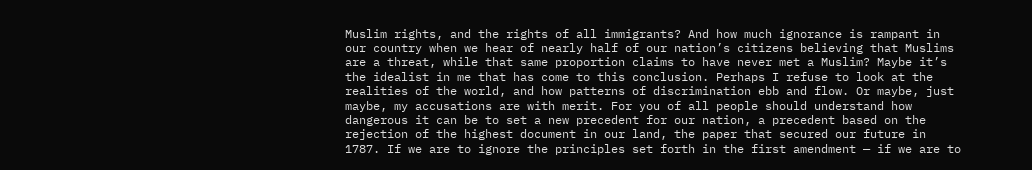Muslim rights, and the rights of all immigrants? And how much ignorance is rampant in our country when we hear of nearly half of our nation’s citizens believing that Muslims are a threat, while that same proportion claims to have never met a Muslim? Maybe it’s the idealist in me that has come to this conclusion. Perhaps I refuse to look at the realities of the world, and how patterns of discrimination ebb and flow. Or maybe, just maybe, my accusations are with merit. For you of all people should understand how dangerous it can be to set a new precedent for our nation, a precedent based on the rejection of the highest document in our land, the paper that secured our future in 1787. If we are to ignore the principles set forth in the first amendment — if we are to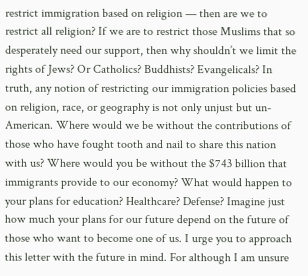restrict immigration based on religion — then are we to restrict all religion? If we are to restrict those Muslims that so desperately need our support, then why shouldn’t we limit the rights of Jews? Or Catholics? Buddhists? Evangelicals? In truth, any notion of restricting our immigration policies based on religion, race, or geography is not only unjust but un-American. Where would we be without the contributions of those who have fought tooth and nail to share this nation with us? Where would you be without the $743 billion that immigrants provide to our economy? What would happen to your plans for education? Healthcare? Defense? Imagine just how much your plans for our future depend on the future of those who want to become one of us. I urge you to approach this letter with the future in mind. For although I am unsure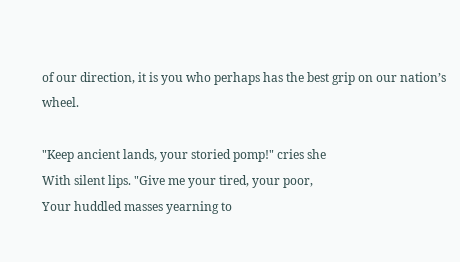of our direction, it is you who perhaps has the best grip on our nation’s wheel.

"Keep ancient lands, your storied pomp!" cries she
With silent lips. "Give me your tired, your poor,
Your huddled masses yearning to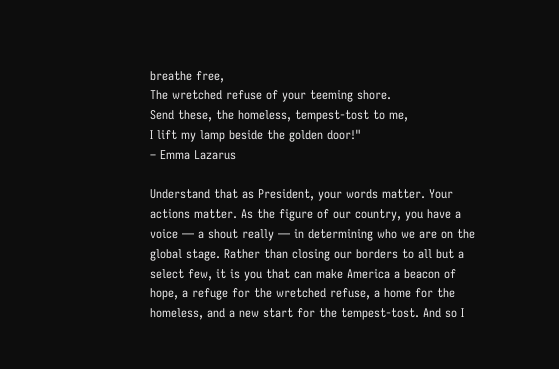breathe free,
The wretched refuse of your teeming shore.
Send these, the homeless, tempest-tost to me,
I lift my lamp beside the golden door!"
– Emma Lazarus

Understand that as President, your words matter. Your actions matter. As the figure of our country, you have a voice — a shout really — in determining who we are on the global stage. Rather than closing our borders to all but a select few, it is you that can make America a beacon of hope, a refuge for the wretched refuse, a home for the homeless, and a new start for the tempest-tost. And so I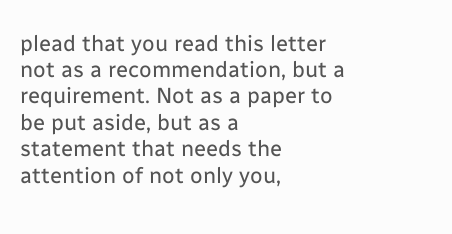plead that you read this letter not as a recommendation, but a requirement. Not as a paper to be put aside, but as a statement that needs the attention of not only you,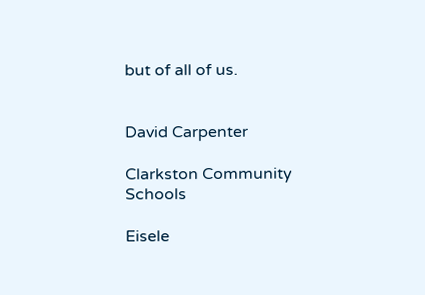but of all of us.


David Carpenter

Clarkston Community Schools

Eisele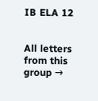IB ELA 12


All letters from this group →